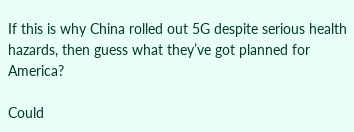If this is why China rolled out 5G despite serious health hazards, then guess what they’ve got planned for America?

Could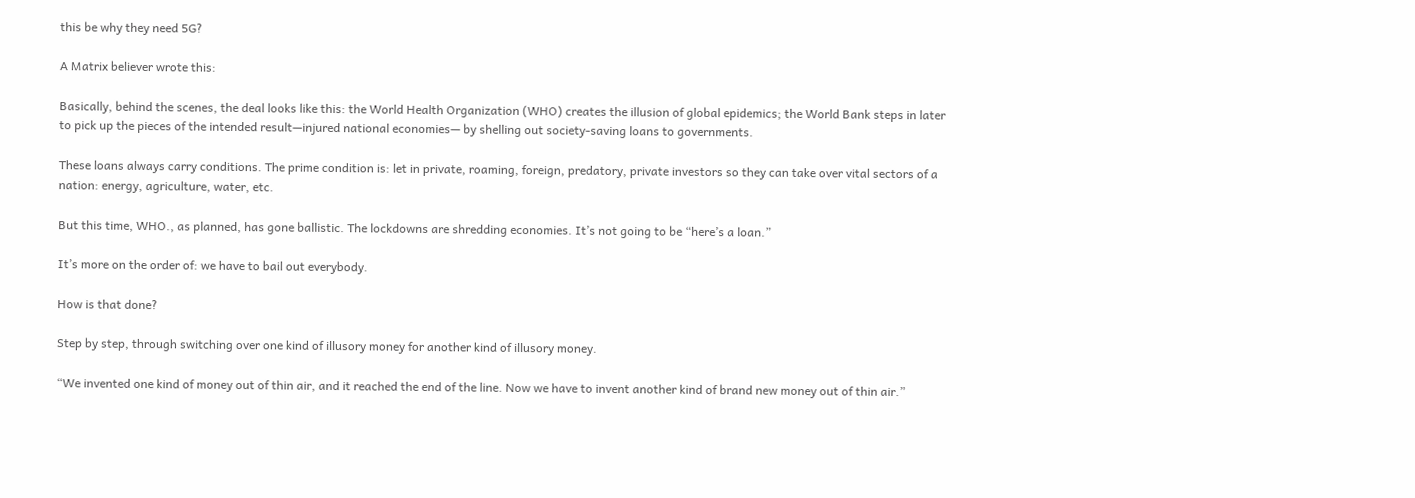this be why they need 5G?

A Matrix believer wrote this:

Basically, behind the scenes, the deal looks like this: the World Health Organization (WHO) creates the illusion of global epidemics; the World Bank steps in later to pick up the pieces of the intended result—injured national economies— by shelling out society-saving loans to governments.

These loans always carry conditions. The prime condition is: let in private, roaming, foreign, predatory, private investors so they can take over vital sectors of a nation: energy, agriculture, water, etc.

But this time, WHO., as planned, has gone ballistic. The lockdowns are shredding economies. It’s not going to be “here’s a loan.”

It’s more on the order of: we have to bail out everybody.

How is that done?

Step by step, through switching over one kind of illusory money for another kind of illusory money.

“We invented one kind of money out of thin air, and it reached the end of the line. Now we have to invent another kind of brand new money out of thin air.”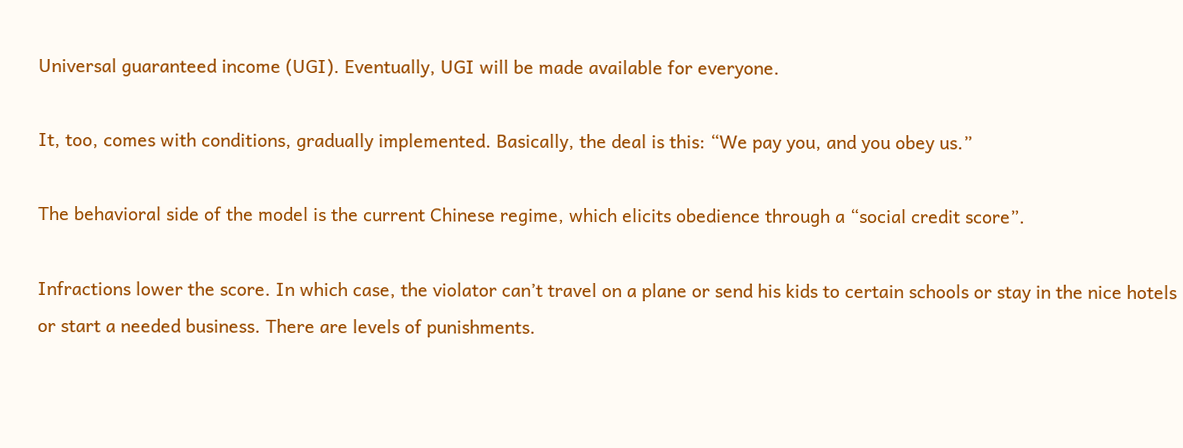Universal guaranteed income (UGI). Eventually, UGI will be made available for everyone.

It, too, comes with conditions, gradually implemented. Basically, the deal is this: “We pay you, and you obey us.”

The behavioral side of the model is the current Chinese regime, which elicits obedience through a “social credit score”.

Infractions lower the score. In which case, the violator can’t travel on a plane or send his kids to certain schools or stay in the nice hotels or start a needed business. There are levels of punishments.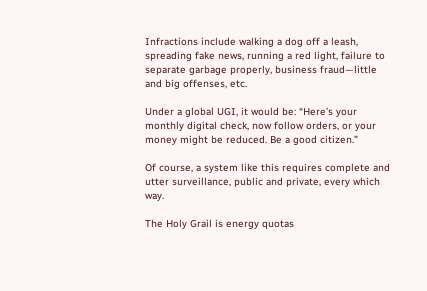Infractions include walking a dog off a leash, spreading fake news, running a red light, failure to separate garbage properly, business fraud—little and big offenses, etc.

Under a global UGI, it would be: “Here’s your monthly digital check, now follow orders, or your money might be reduced. Be a good citizen.”

Of course, a system like this requires complete and utter surveillance, public and private, every which way.

The Holy Grail is energy quotas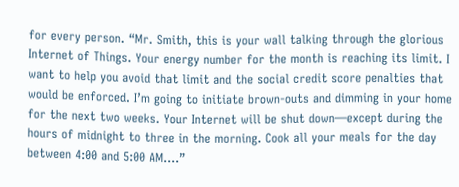for every person. “Mr. Smith, this is your wall talking through the glorious Internet of Things. Your energy number for the month is reaching its limit. I want to help you avoid that limit and the social credit score penalties that would be enforced. I’m going to initiate brown-outs and dimming in your home for the next two weeks. Your Internet will be shut down—except during the hours of midnight to three in the morning. Cook all your meals for the day between 4:00 and 5:00 AM….”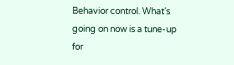Behavior control. What’s going on now is a tune-up for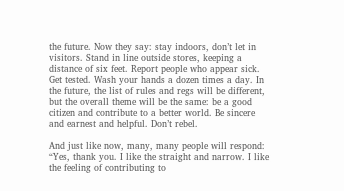the future. Now they say: stay indoors, don’t let in visitors. Stand in line outside stores, keeping a distance of six feet. Report people who appear sick. Get tested. Wash your hands a dozen times a day. In the future, the list of rules and regs will be different, but the overall theme will be the same: be a good citizen and contribute to a better world. Be sincere and earnest and helpful. Don’t rebel.

And just like now, many, many people will respond: “Yes, thank you. I like the straight and narrow. I like the feeling of contributing to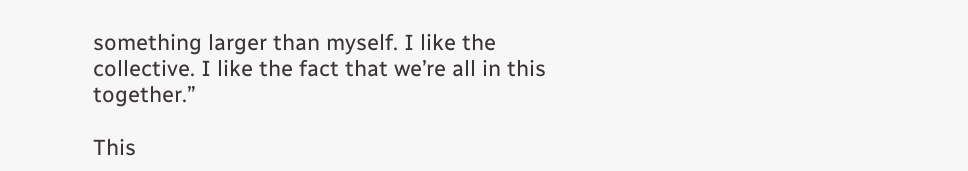something larger than myself. I like the collective. I like the fact that we’re all in this together.”

This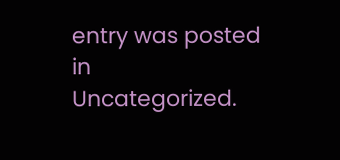entry was posted in Uncategorized.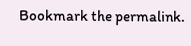Bookmark the permalink.